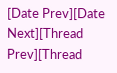[Date Prev][Date Next][Thread Prev][Thread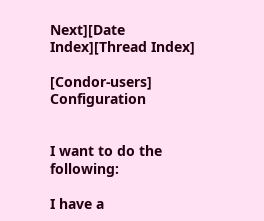Next][Date Index][Thread Index]

[Condor-users] Configuration


I want to do the following:

I have a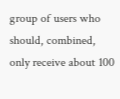group of users who should, combined, only receive about 100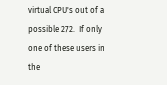virtual CPU's out of a possible 272.  If only one of these users in the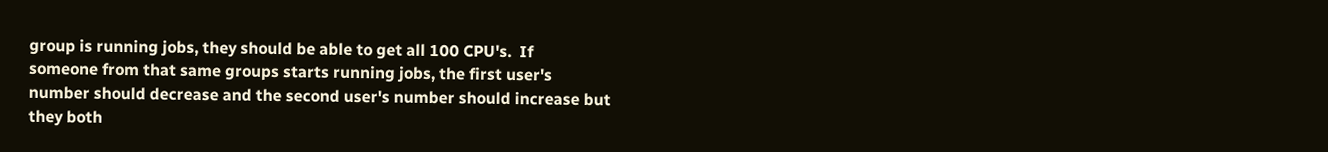group is running jobs, they should be able to get all 100 CPU's.  If
someone from that same groups starts running jobs, the first user's
number should decrease and the second user's number should increase but
they both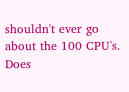shouldn't ever go about the 100 CPU's.  Does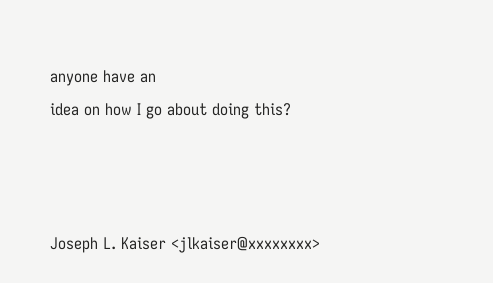anyone have an
idea on how I go about doing this?



Joseph L. Kaiser <jlkaiser@xxxxxxxx>